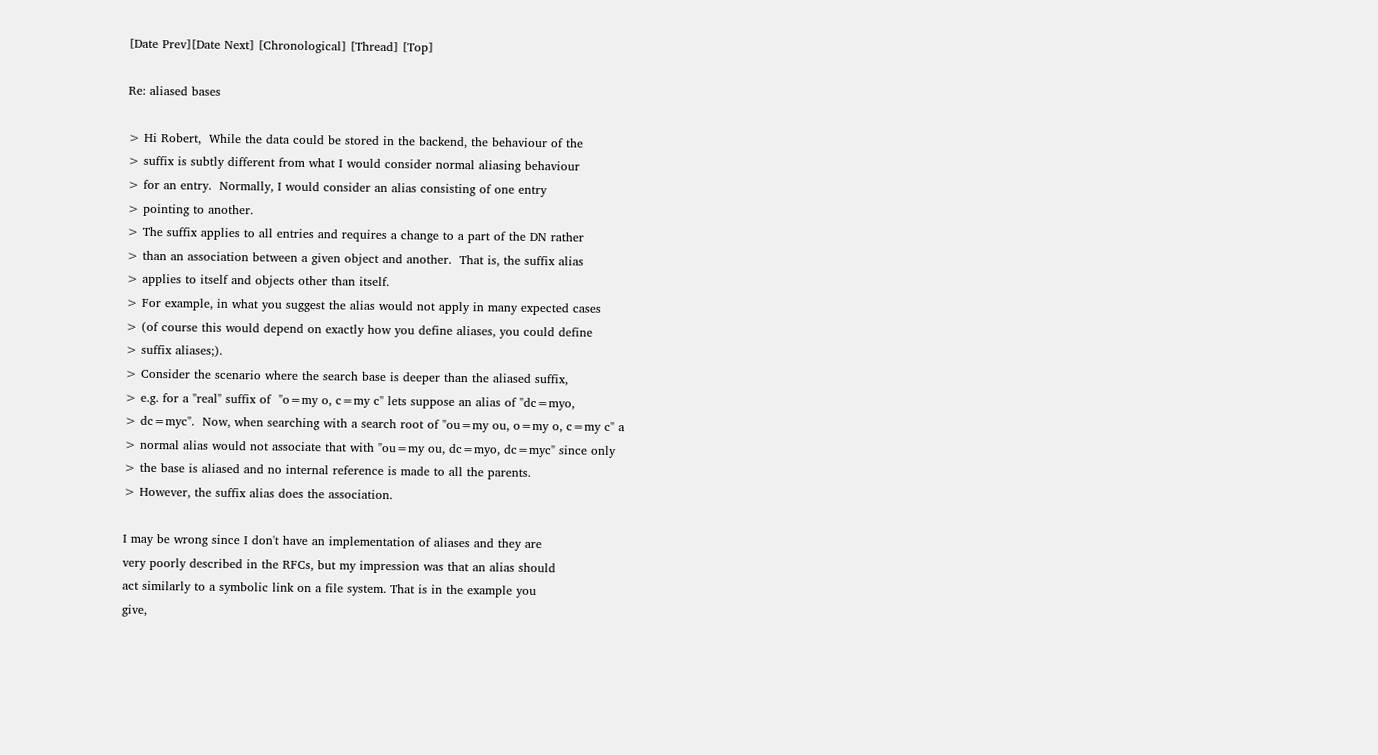[Date Prev][Date Next] [Chronological] [Thread] [Top]

Re: aliased bases

> Hi Robert,  While the data could be stored in the backend, the behaviour of the
> suffix is subtly different from what I would consider normal aliasing behaviour
> for an entry.  Normally, I would consider an alias consisting of one entry
> pointing to another.
> The suffix applies to all entries and requires a change to a part of the DN rather
> than an association between a given object and another.  That is, the suffix alias
> applies to itself and objects other than itself.
> For example, in what you suggest the alias would not apply in many expected cases
> (of course this would depend on exactly how you define aliases, you could define
> suffix aliases;).
> Consider the scenario where the search base is deeper than the aliased suffix,
> e.g. for a "real" suffix of  "o=my o, c=my c" lets suppose an alias of "dc=myo,
> dc=myc".  Now, when searching with a search root of "ou=my ou, o=my o, c=my c" a
> normal alias would not associate that with "ou=my ou, dc=myo, dc=myc" since only
> the base is aliased and no internal reference is made to all the parents.
> However, the suffix alias does the association.

I may be wrong since I don't have an implementation of aliases and they are
very poorly described in the RFCs, but my impression was that an alias should
act similarly to a symbolic link on a file system. That is in the example you
give,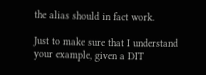the alias should in fact work.

Just to make sure that I understand your example, given a DIT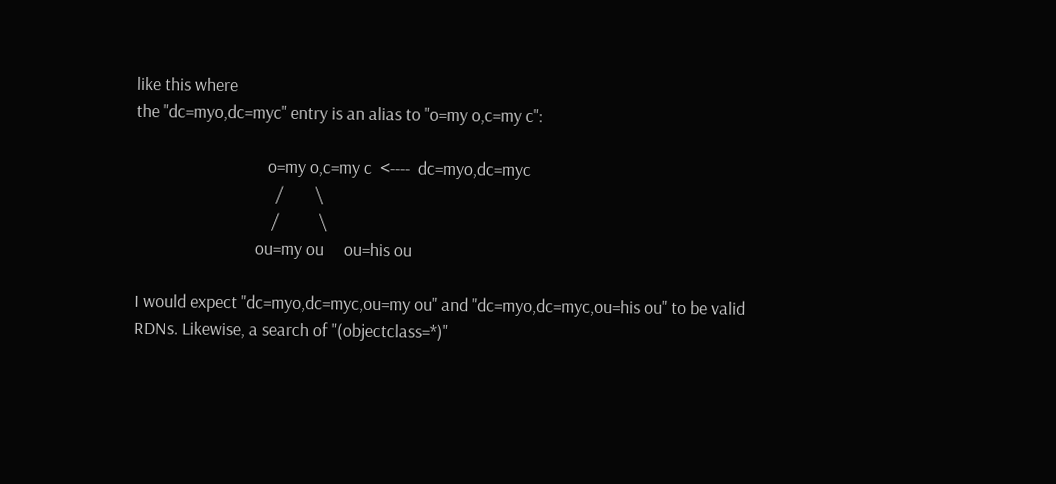like this where
the "dc=myo,dc=myc" entry is an alias to "o=my o,c=my c":

                                 o=my o,c=my c  <----  dc=myo,dc=myc
                                   /        \
                                  /          \
                              ou=my ou     ou=his ou

I would expect "dc=myo,dc=myc,ou=my ou" and "dc=myo,dc=myc,ou=his ou" to be valid
RDNs. Likewise, a search of "(objectclass=*)"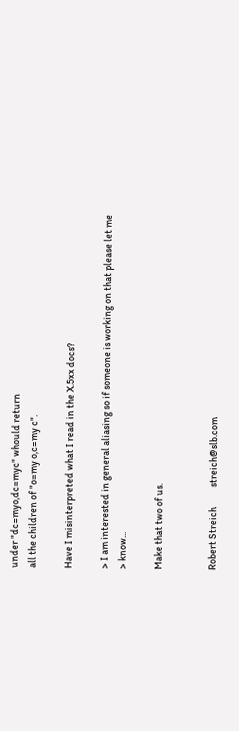under "dc=myo,dc=myc" whould return
all the children of "o=my o,c=my c".

Have I misinterpreted what I read in the X.5xx docs?

> I am interested in general aliasing so if someone is working on that please let me
> know...

Make that two of us.


Robert Streich          streich@slb.com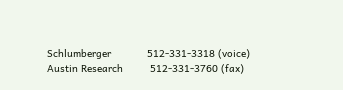Schlumberger            512-331-3318 (voice)
Austin Research         512-331-3760 (fax)